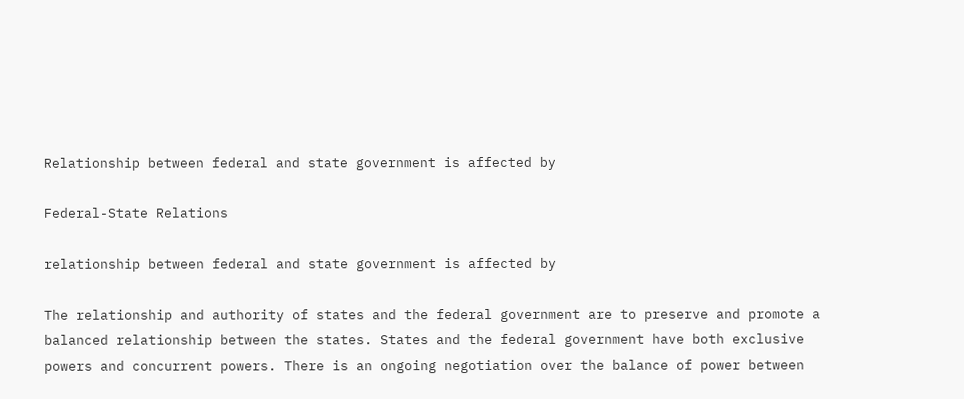Relationship between federal and state government is affected by

Federal-State Relations

relationship between federal and state government is affected by

The relationship and authority of states and the federal government are to preserve and promote a balanced relationship between the states. States and the federal government have both exclusive powers and concurrent powers. There is an ongoing negotiation over the balance of power between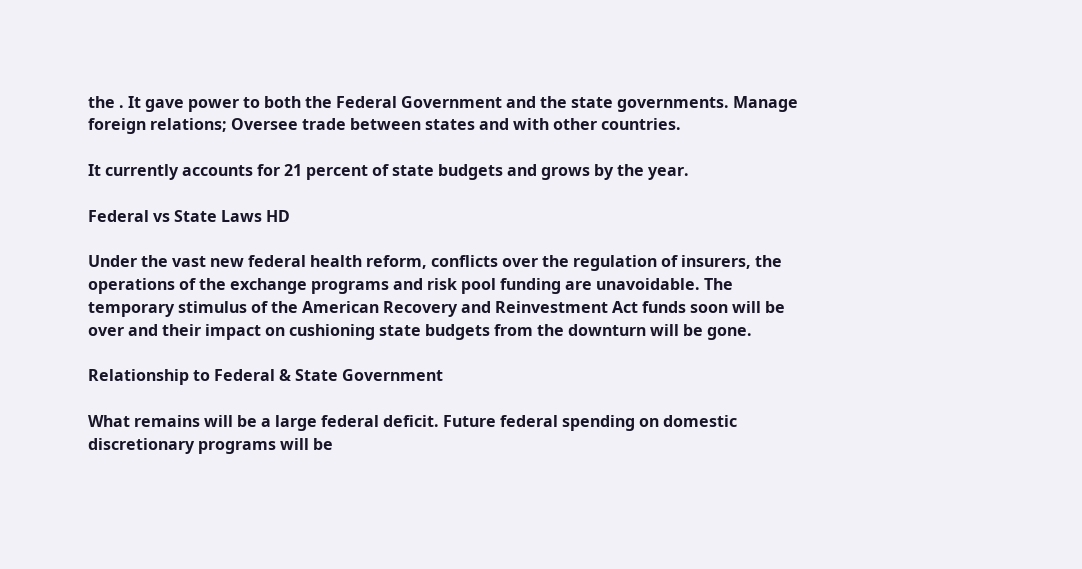the . It gave power to both the Federal Government and the state governments. Manage foreign relations; Oversee trade between states and with other countries.

It currently accounts for 21 percent of state budgets and grows by the year.

Federal vs State Laws HD

Under the vast new federal health reform, conflicts over the regulation of insurers, the operations of the exchange programs and risk pool funding are unavoidable. The temporary stimulus of the American Recovery and Reinvestment Act funds soon will be over and their impact on cushioning state budgets from the downturn will be gone.

Relationship to Federal & State Government

What remains will be a large federal deficit. Future federal spending on domestic discretionary programs will be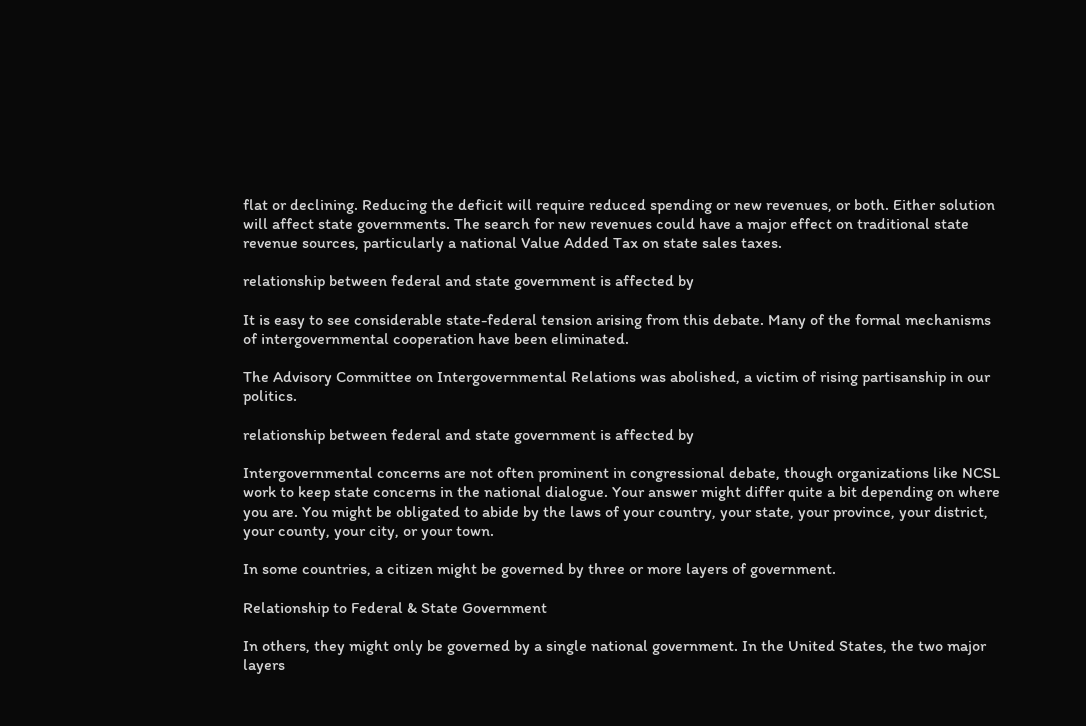flat or declining. Reducing the deficit will require reduced spending or new revenues, or both. Either solution will affect state governments. The search for new revenues could have a major effect on traditional state revenue sources, particularly a national Value Added Tax on state sales taxes.

relationship between federal and state government is affected by

It is easy to see considerable state-federal tension arising from this debate. Many of the formal mechanisms of intergovernmental cooperation have been eliminated.

The Advisory Committee on Intergovernmental Relations was abolished, a victim of rising partisanship in our politics.

relationship between federal and state government is affected by

Intergovernmental concerns are not often prominent in congressional debate, though organizations like NCSL work to keep state concerns in the national dialogue. Your answer might differ quite a bit depending on where you are. You might be obligated to abide by the laws of your country, your state, your province, your district, your county, your city, or your town.

In some countries, a citizen might be governed by three or more layers of government.

Relationship to Federal & State Government

In others, they might only be governed by a single national government. In the United States, the two major layers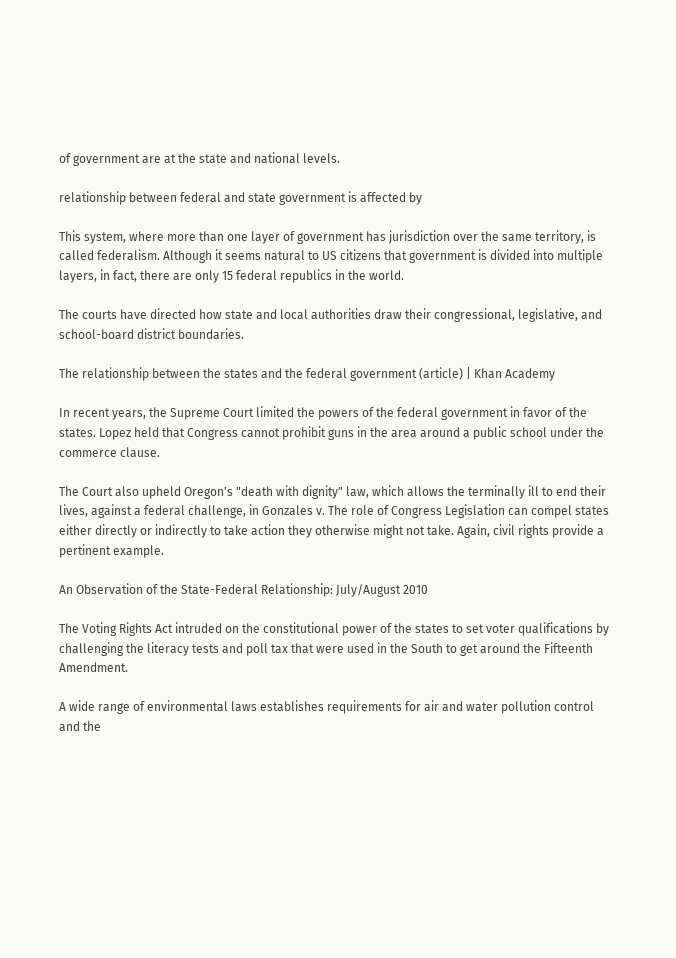of government are at the state and national levels.

relationship between federal and state government is affected by

This system, where more than one layer of government has jurisdiction over the same territory, is called federalism. Although it seems natural to US citizens that government is divided into multiple layers, in fact, there are only 15 federal republics in the world.

The courts have directed how state and local authorities draw their congressional, legislative, and school-board district boundaries.

The relationship between the states and the federal government (article) | Khan Academy

In recent years, the Supreme Court limited the powers of the federal government in favor of the states. Lopez held that Congress cannot prohibit guns in the area around a public school under the commerce clause.

The Court also upheld Oregon's "death with dignity" law, which allows the terminally ill to end their lives, against a federal challenge, in Gonzales v. The role of Congress Legislation can compel states either directly or indirectly to take action they otherwise might not take. Again, civil rights provide a pertinent example.

An Observation of the State-Federal Relationship: July/August 2010

The Voting Rights Act intruded on the constitutional power of the states to set voter qualifications by challenging the literacy tests and poll tax that were used in the South to get around the Fifteenth Amendment.

A wide range of environmental laws establishes requirements for air and water pollution control and the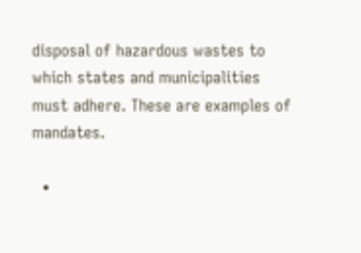disposal of hazardous wastes to which states and municipalities must adhere. These are examples of mandates.

  •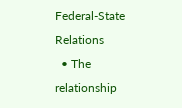Federal-State Relations
  • The relationship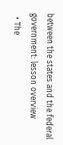between the states and the federal government: lesson overview
  • The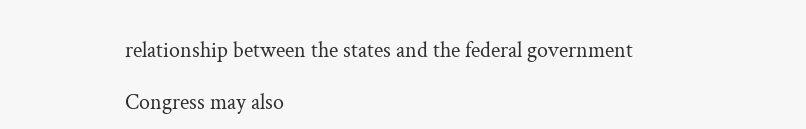relationship between the states and the federal government

Congress may also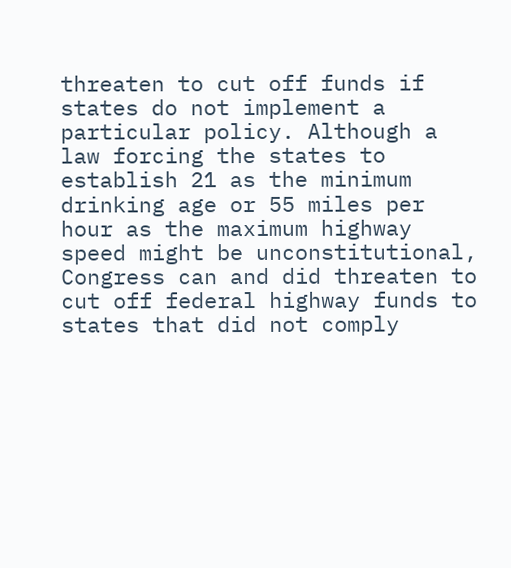threaten to cut off funds if states do not implement a particular policy. Although a law forcing the states to establish 21 as the minimum drinking age or 55 miles per hour as the maximum highway speed might be unconstitutional, Congress can and did threaten to cut off federal highway funds to states that did not comply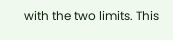with the two limits. This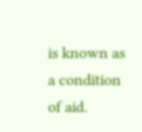is known as a condition of aid.